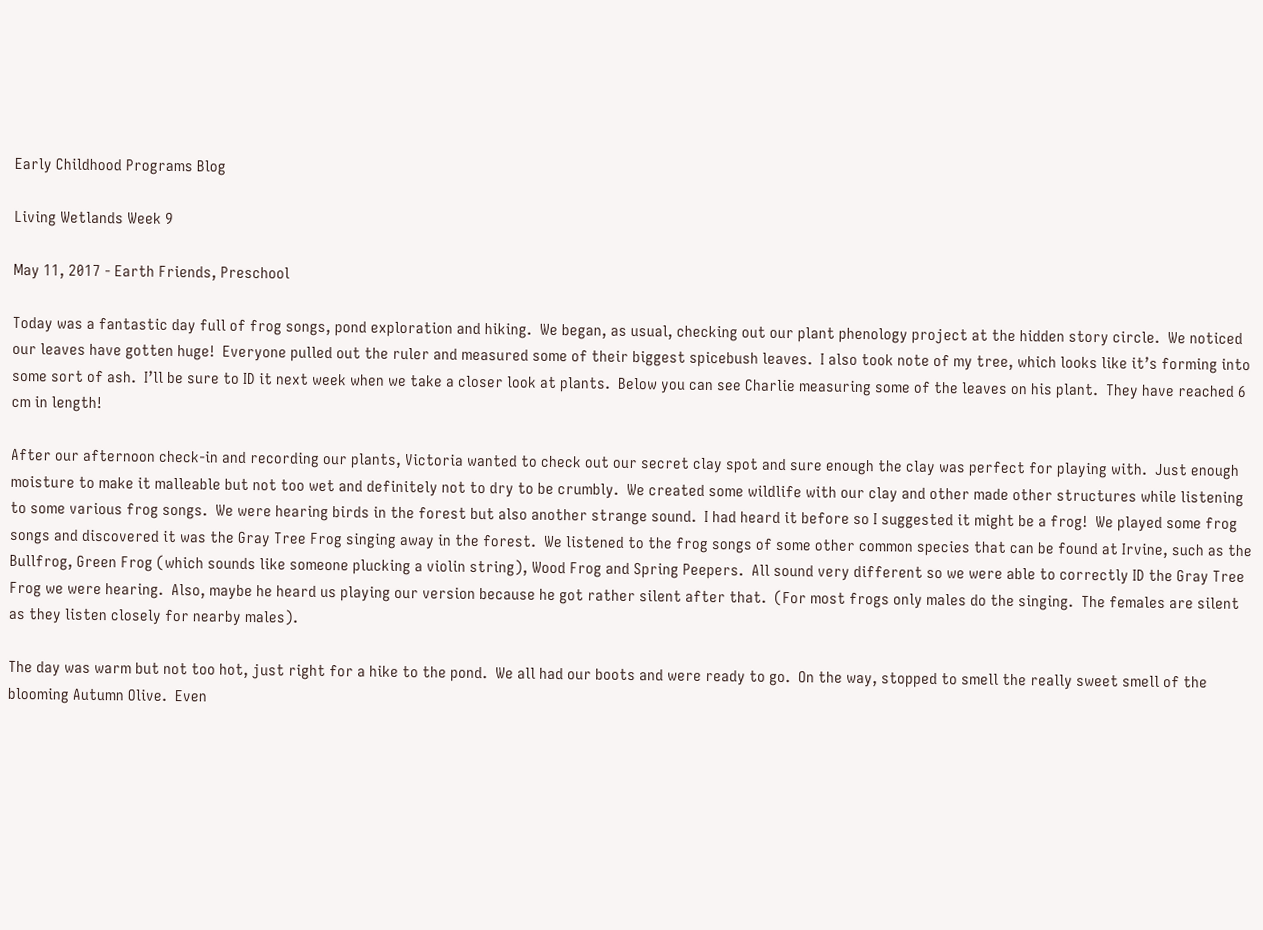Early Childhood Programs Blog

Living Wetlands Week 9

May 11, 2017 - Earth Friends, Preschool

Today was a fantastic day full of frog songs, pond exploration and hiking.  We began, as usual, checking out our plant phenology project at the hidden story circle.  We noticed our leaves have gotten huge!  Everyone pulled out the ruler and measured some of their biggest spicebush leaves.  I also took note of my tree, which looks like it’s forming into some sort of ash.  I’ll be sure to ID it next week when we take a closer look at plants.  Below you can see Charlie measuring some of the leaves on his plant.  They have reached 6 cm in length!

After our afternoon check-in and recording our plants, Victoria wanted to check out our secret clay spot and sure enough the clay was perfect for playing with.  Just enough moisture to make it malleable but not too wet and definitely not to dry to be crumbly.  We created some wildlife with our clay and other made other structures while listening to some various frog songs.  We were hearing birds in the forest but also another strange sound.  I had heard it before so I suggested it might be a frog!  We played some frog songs and discovered it was the Gray Tree Frog singing away in the forest.  We listened to the frog songs of some other common species that can be found at Irvine, such as the Bullfrog, Green Frog (which sounds like someone plucking a violin string), Wood Frog and Spring Peepers.  All sound very different so we were able to correctly ID the Gray Tree Frog we were hearing.  Also, maybe he heard us playing our version because he got rather silent after that.  (For most frogs only males do the singing.  The females are silent as they listen closely for nearby males).

The day was warm but not too hot, just right for a hike to the pond.  We all had our boots and were ready to go.  On the way, stopped to smell the really sweet smell of the blooming Autumn Olive.  Even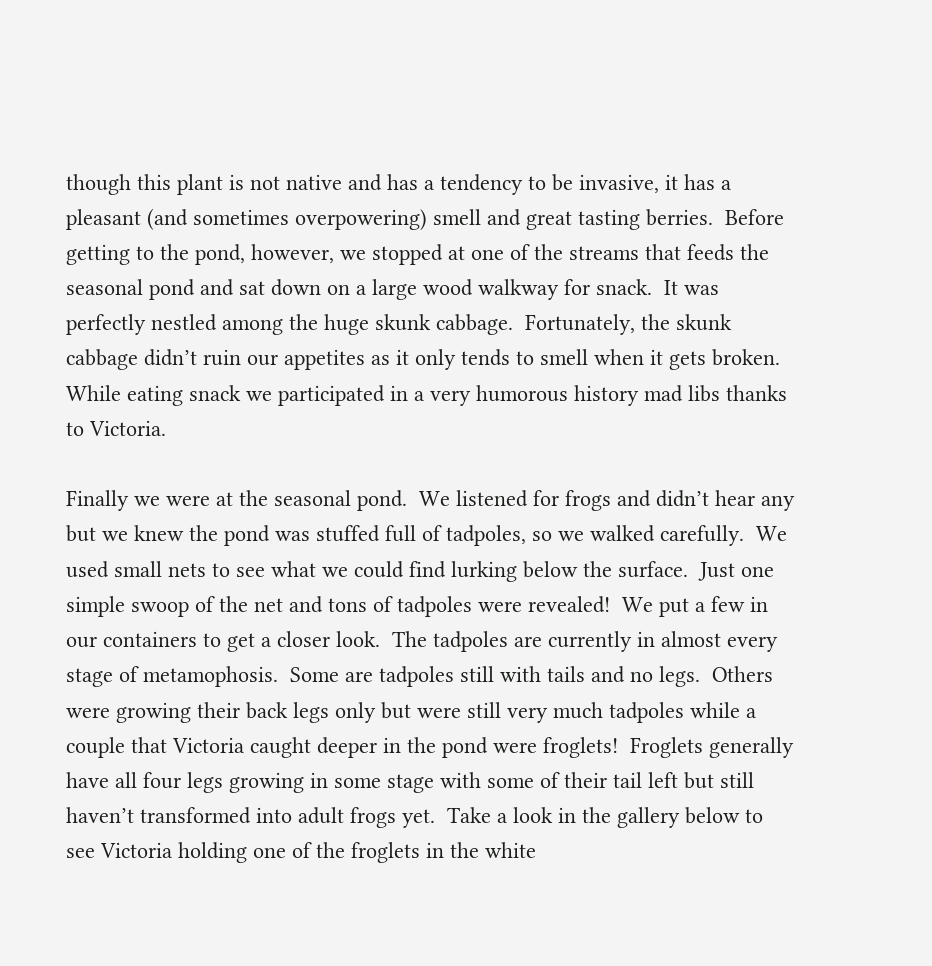though this plant is not native and has a tendency to be invasive, it has a pleasant (and sometimes overpowering) smell and great tasting berries.  Before getting to the pond, however, we stopped at one of the streams that feeds the seasonal pond and sat down on a large wood walkway for snack.  It was perfectly nestled among the huge skunk cabbage.  Fortunately, the skunk cabbage didn’t ruin our appetites as it only tends to smell when it gets broken.  While eating snack we participated in a very humorous history mad libs thanks to Victoria.

Finally we were at the seasonal pond.  We listened for frogs and didn’t hear any but we knew the pond was stuffed full of tadpoles, so we walked carefully.  We used small nets to see what we could find lurking below the surface.  Just one simple swoop of the net and tons of tadpoles were revealed!  We put a few in our containers to get a closer look.  The tadpoles are currently in almost every stage of metamophosis.  Some are tadpoles still with tails and no legs.  Others were growing their back legs only but were still very much tadpoles while a couple that Victoria caught deeper in the pond were froglets!  Froglets generally have all four legs growing in some stage with some of their tail left but still haven’t transformed into adult frogs yet.  Take a look in the gallery below to see Victoria holding one of the froglets in the white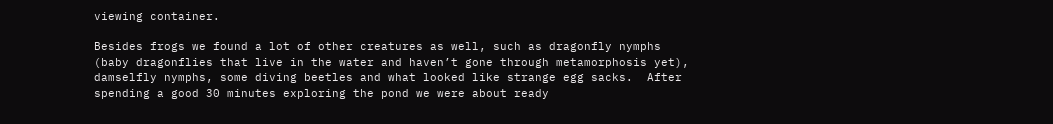viewing container.

Besides frogs we found a lot of other creatures as well, such as dragonfly nymphs (baby dragonflies that live in the water and haven’t gone through metamorphosis yet), damselfly nymphs, some diving beetles and what looked like strange egg sacks.  After spending a good 30 minutes exploring the pond we were about ready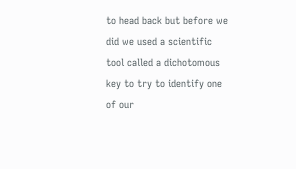to head back but before we did we used a scientific tool called a dichotomous key to try to identify one of our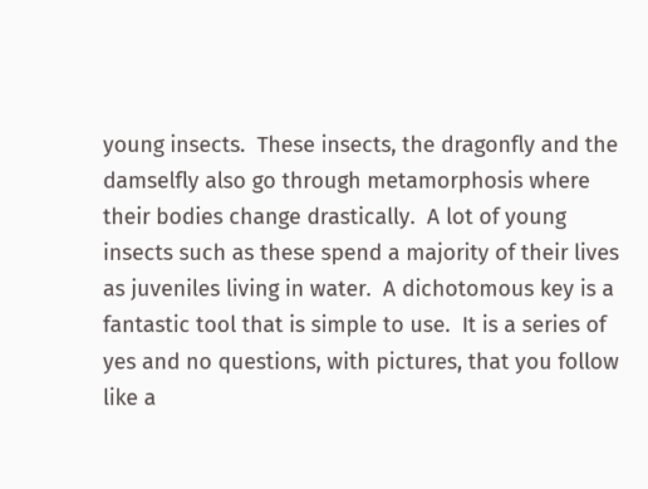young insects.  These insects, the dragonfly and the damselfly also go through metamorphosis where their bodies change drastically.  A lot of young insects such as these spend a majority of their lives as juveniles living in water.  A dichotomous key is a fantastic tool that is simple to use.  It is a series of yes and no questions, with pictures, that you follow like a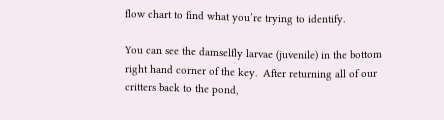flow chart to find what you’re trying to identify.

You can see the damselfly larvae (juvenile) in the bottom right hand corner of the key.  After returning all of our critters back to the pond,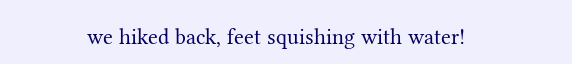we hiked back, feet squishing with water!